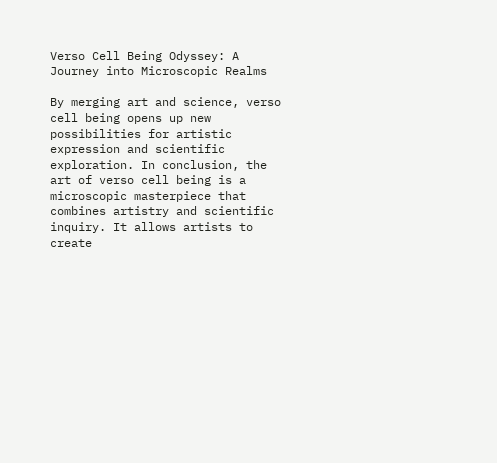Verso Cell Being Odyssey: A Journey into Microscopic Realms

By merging art and science, verso cell being opens up new possibilities for artistic expression and scientific exploration. In conclusion, the art of verso cell being is a microscopic masterpiece that combines artistry and scientific inquiry. It allows artists to create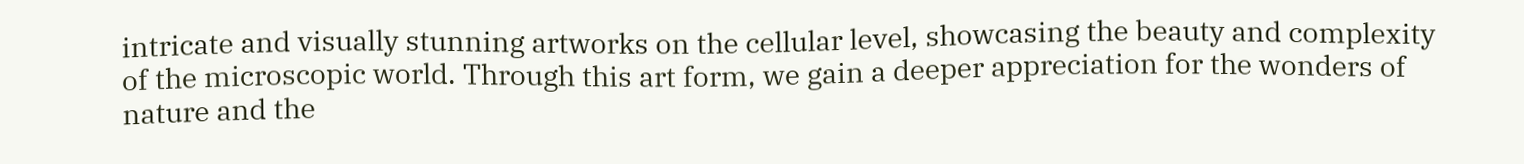intricate and visually stunning artworks on the cellular level, showcasing the beauty and complexity of the microscopic world. Through this art form, we gain a deeper appreciation for the wonders of nature and the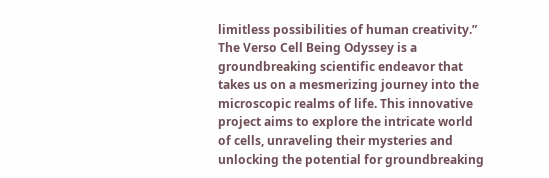limitless possibilities of human creativity.” The Verso Cell Being Odyssey is a groundbreaking scientific endeavor that takes us on a mesmerizing journey into the microscopic realms of life. This innovative project aims to explore the intricate world of cells, unraveling their mysteries and unlocking the potential for groundbreaking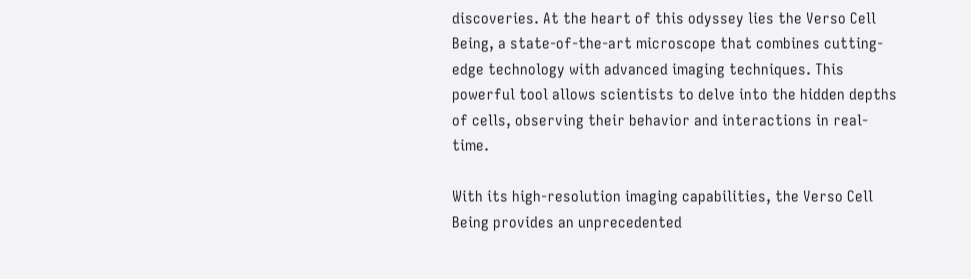discoveries. At the heart of this odyssey lies the Verso Cell Being, a state-of-the-art microscope that combines cutting-edge technology with advanced imaging techniques. This powerful tool allows scientists to delve into the hidden depths of cells, observing their behavior and interactions in real-time.

With its high-resolution imaging capabilities, the Verso Cell Being provides an unprecedented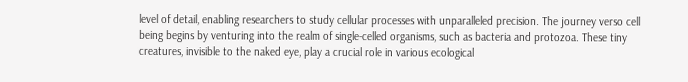level of detail, enabling researchers to study cellular processes with unparalleled precision. The journey verso cell being begins by venturing into the realm of single-celled organisms, such as bacteria and protozoa. These tiny creatures, invisible to the naked eye, play a crucial role in various ecological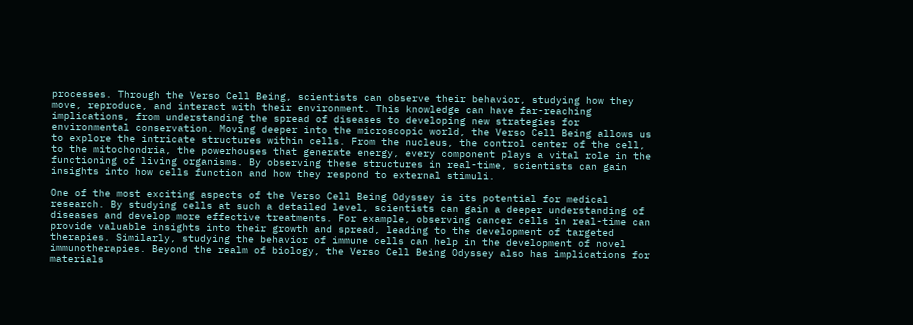processes. Through the Verso Cell Being, scientists can observe their behavior, studying how they move, reproduce, and interact with their environment. This knowledge can have far-reaching implications, from understanding the spread of diseases to developing new strategies for environmental conservation. Moving deeper into the microscopic world, the Verso Cell Being allows us to explore the intricate structures within cells. From the nucleus, the control center of the cell, to the mitochondria, the powerhouses that generate energy, every component plays a vital role in the functioning of living organisms. By observing these structures in real-time, scientists can gain insights into how cells function and how they respond to external stimuli.

One of the most exciting aspects of the Verso Cell Being Odyssey is its potential for medical research. By studying cells at such a detailed level, scientists can gain a deeper understanding of diseases and develop more effective treatments. For example, observing cancer cells in real-time can provide valuable insights into their growth and spread, leading to the development of targeted therapies. Similarly, studying the behavior of immune cells can help in the development of novel immunotherapies. Beyond the realm of biology, the Verso Cell Being Odyssey also has implications for materials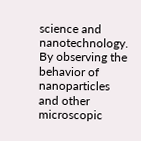science and nanotechnology. By observing the behavior of nanoparticles and other microscopic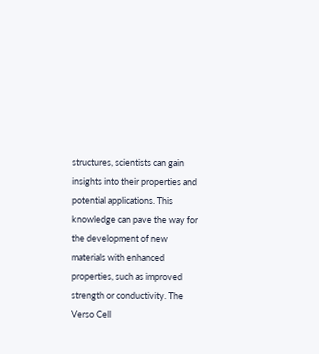structures, scientists can gain insights into their properties and potential applications. This knowledge can pave the way for the development of new materials with enhanced properties, such as improved strength or conductivity. The Verso Cell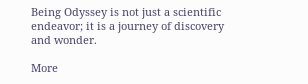Being Odyssey is not just a scientific endeavor; it is a journey of discovery and wonder.

More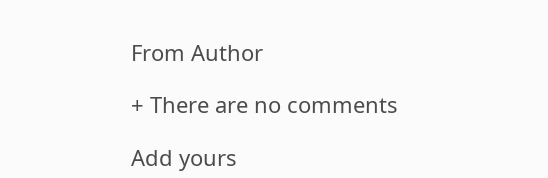From Author

+ There are no comments

Add yours